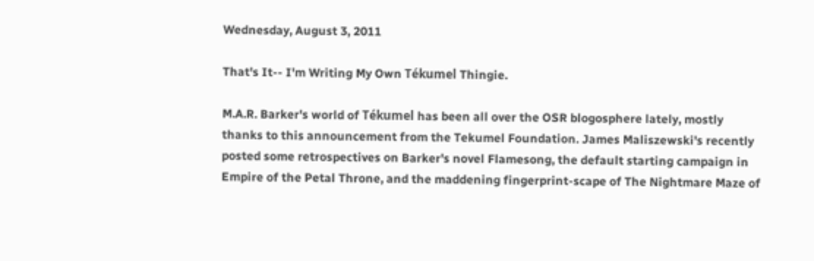Wednesday, August 3, 2011

That's It-- I'm Writing My Own Tékumel Thingie.

M.A.R. Barker's world of Tékumel has been all over the OSR blogosphere lately, mostly thanks to this announcement from the Tekumel Foundation. James Maliszewski's recently posted some retrospectives on Barker's novel Flamesong, the default starting campaign in Empire of the Petal Throne, and the maddening fingerprint-scape of The Nightmare Maze of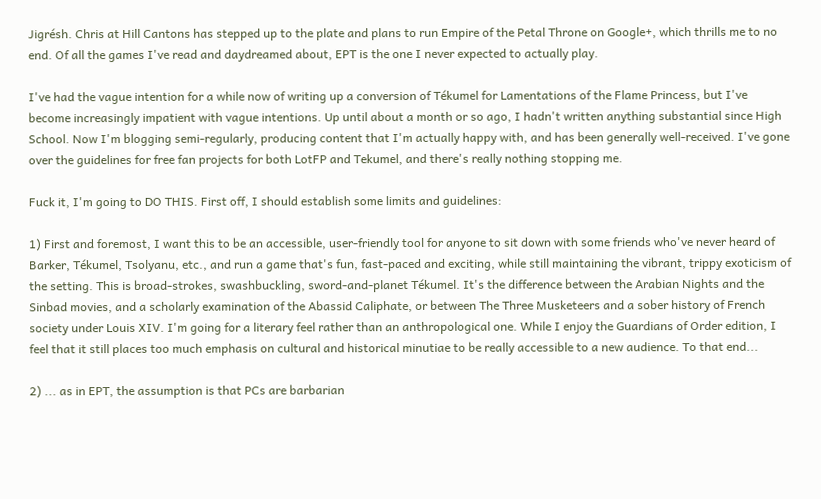Jigrésh. Chris at Hill Cantons has stepped up to the plate and plans to run Empire of the Petal Throne on Google+, which thrills me to no end. Of all the games I've read and daydreamed about, EPT is the one I never expected to actually play.

I've had the vague intention for a while now of writing up a conversion of Tékumel for Lamentations of the Flame Princess, but I've become increasingly impatient with vague intentions. Up until about a month or so ago, I hadn't written anything substantial since High School. Now I'm blogging semi-regularly, producing content that I'm actually happy with, and has been generally well-received. I've gone over the guidelines for free fan projects for both LotFP and Tekumel, and there's really nothing stopping me.

Fuck it, I'm going to DO THIS. First off, I should establish some limits and guidelines:

1) First and foremost, I want this to be an accessible, user-friendly tool for anyone to sit down with some friends who've never heard of Barker, Tékumel, Tsolyanu, etc., and run a game that's fun, fast-paced and exciting, while still maintaining the vibrant, trippy exoticism of the setting. This is broad-strokes, swashbuckling, sword-and-planet Tékumel. It's the difference between the Arabian Nights and the Sinbad movies, and a scholarly examination of the Abassid Caliphate, or between The Three Musketeers and a sober history of French society under Louis XIV. I'm going for a literary feel rather than an anthropological one. While I enjoy the Guardians of Order edition, I feel that it still places too much emphasis on cultural and historical minutiae to be really accessible to a new audience. To that end...

2) ... as in EPT, the assumption is that PCs are barbarian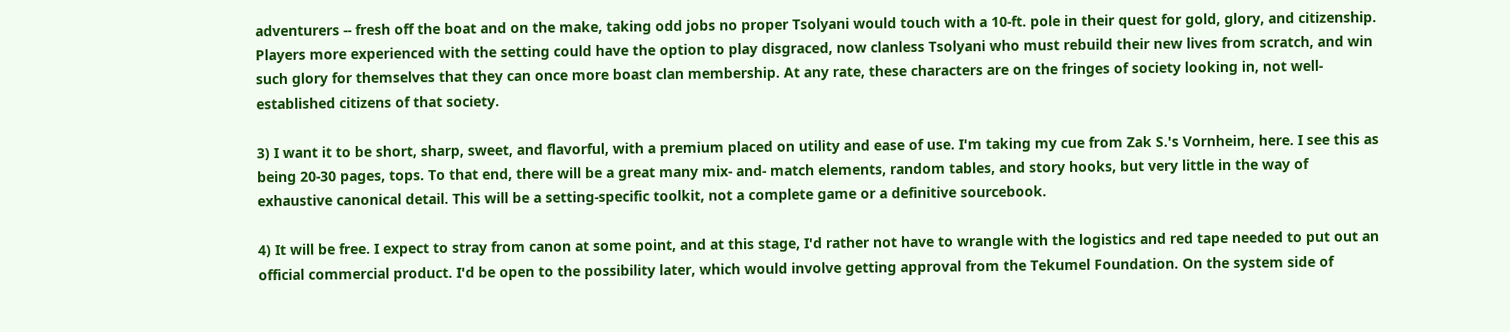adventurers -- fresh off the boat and on the make, taking odd jobs no proper Tsolyani would touch with a 10-ft. pole in their quest for gold, glory, and citizenship. Players more experienced with the setting could have the option to play disgraced, now clanless Tsolyani who must rebuild their new lives from scratch, and win such glory for themselves that they can once more boast clan membership. At any rate, these characters are on the fringes of society looking in, not well-established citizens of that society.

3) I want it to be short, sharp, sweet, and flavorful, with a premium placed on utility and ease of use. I'm taking my cue from Zak S.'s Vornheim, here. I see this as being 20-30 pages, tops. To that end, there will be a great many mix- and- match elements, random tables, and story hooks, but very little in the way of exhaustive canonical detail. This will be a setting-specific toolkit, not a complete game or a definitive sourcebook.

4) It will be free. I expect to stray from canon at some point, and at this stage, I'd rather not have to wrangle with the logistics and red tape needed to put out an official commercial product. I'd be open to the possibility later, which would involve getting approval from the Tekumel Foundation. On the system side of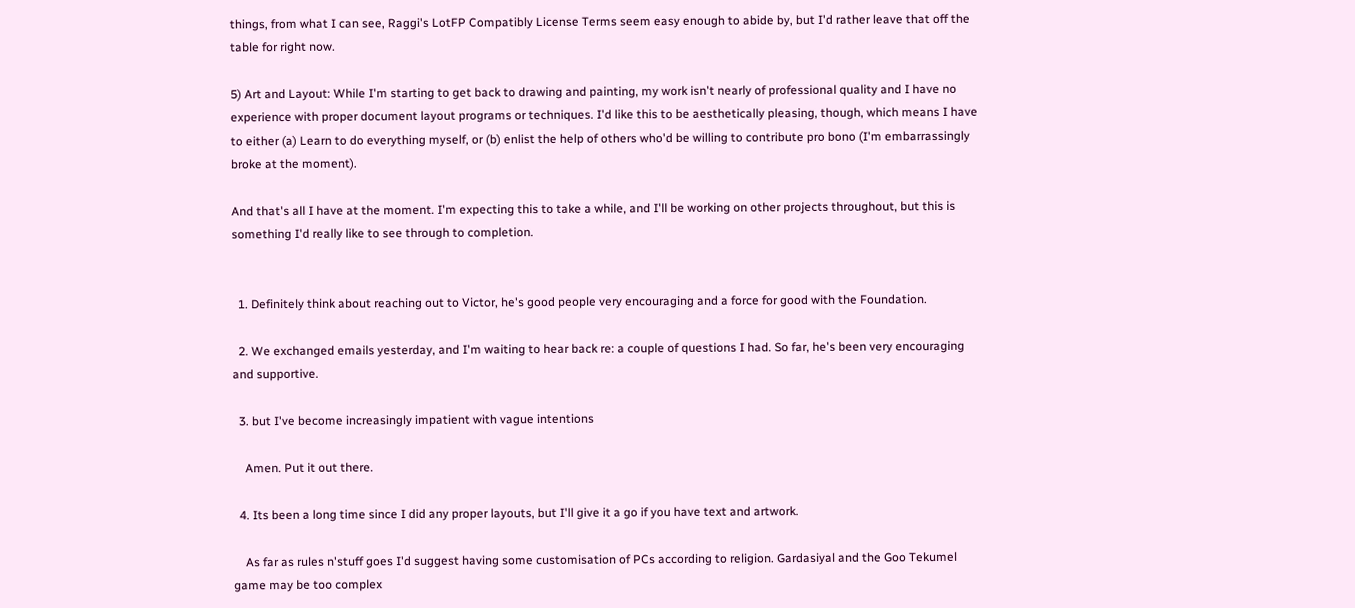things, from what I can see, Raggi's LotFP Compatibly License Terms seem easy enough to abide by, but I'd rather leave that off the table for right now.

5) Art and Layout: While I'm starting to get back to drawing and painting, my work isn't nearly of professional quality and I have no experience with proper document layout programs or techniques. I'd like this to be aesthetically pleasing, though, which means I have to either (a) Learn to do everything myself, or (b) enlist the help of others who'd be willing to contribute pro bono (I'm embarrassingly broke at the moment).

And that's all I have at the moment. I'm expecting this to take a while, and I'll be working on other projects throughout, but this is something I'd really like to see through to completion.


  1. Definitely think about reaching out to Victor, he's good people very encouraging and a force for good with the Foundation.

  2. We exchanged emails yesterday, and I'm waiting to hear back re: a couple of questions I had. So far, he's been very encouraging and supportive.

  3. but I've become increasingly impatient with vague intentions

    Amen. Put it out there.

  4. Its been a long time since I did any proper layouts, but I'll give it a go if you have text and artwork.

    As far as rules n'stuff goes I'd suggest having some customisation of PCs according to religion. Gardasiyal and the Goo Tekumel game may be too complex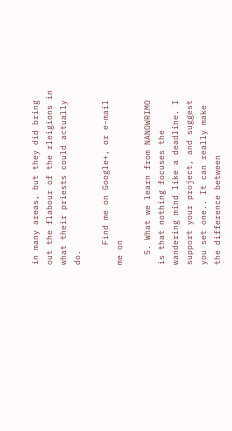in many areas, but they did bring out the flabour of the rleigions in what their priests could actually do.

    Find me on Google+, or e-mail me on

  5. What we learn from NANOWRIMO is that nothing focuses the wandering mind like a deadline. I support your project, and suggest you set one.. It can really make the difference between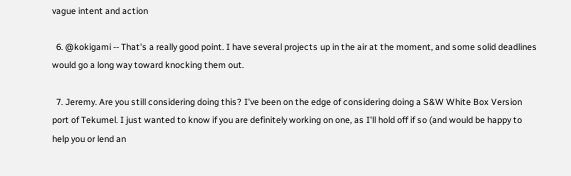vague intent and action

  6. @kokigami -- That's a really good point. I have several projects up in the air at the moment, and some solid deadlines would go a long way toward knocking them out.

  7. Jeremy. Are you still considering doing this? I've been on the edge of considering doing a S&W White Box Version port of Tekumel. I just wanted to know if you are definitely working on one, as I'll hold off if so (and would be happy to help you or lend an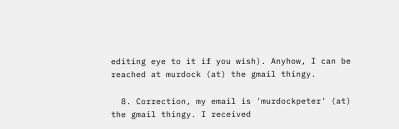editing eye to it if you wish). Anyhow, I can be reached at murdock (at) the gmail thingy.

  8. Correction, my email is 'murdockpeter' (at) the gmail thingy. I received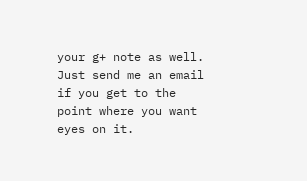your g+ note as well. Just send me an email if you get to the point where you want eyes on it.